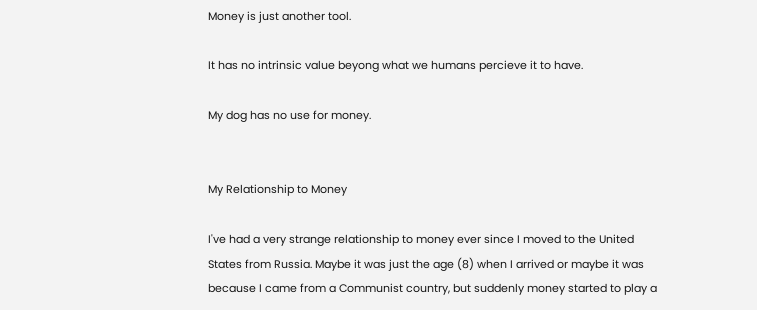Money is just another tool.

It has no intrinsic value beyong what we humans percieve it to have.

My dog has no use for money.


My Relationship to Money

I've had a very strange relationship to money ever since I moved to the United States from Russia. Maybe it was just the age (8) when I arrived or maybe it was because I came from a Communist country, but suddenly money started to play a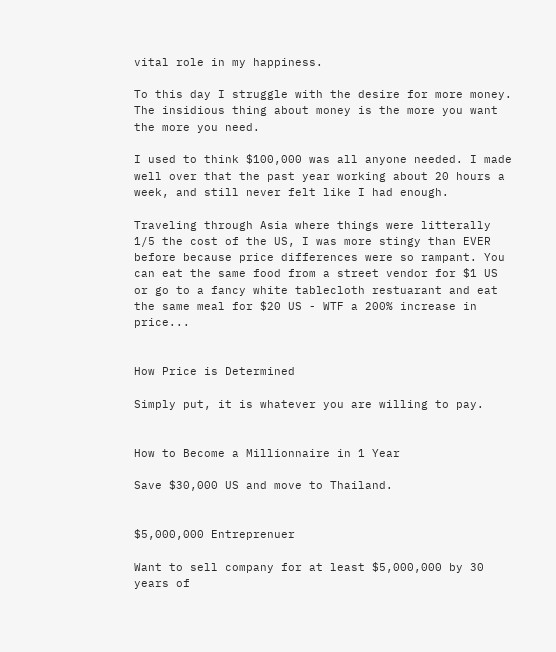vital role in my happiness.

To this day I struggle with the desire for more money. The insidious thing about money is the more you want the more you need.

I used to think $100,000 was all anyone needed. I made well over that the past year working about 20 hours a week, and still never felt like I had enough.

Traveling through Asia where things were litterally 1/5 the cost of the US, I was more stingy than EVER before because price differences were so rampant. You can eat the same food from a street vendor for $1 US or go to a fancy white tablecloth restuarant and eat the same meal for $20 US - WTF a 200% increase in price...


How Price is Determined

Simply put, it is whatever you are willing to pay.


How to Become a Millionnaire in 1 Year

Save $30,000 US and move to Thailand.


$5,000,000 Entreprenuer

Want to sell company for at least $5,000,000 by 30 years of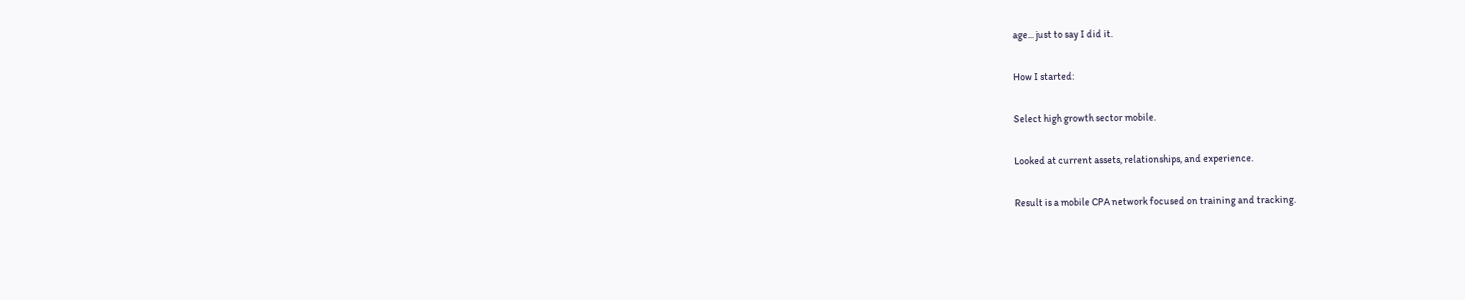age... just to say I did it.

How I started:

Select high growth sector mobile.

Looked at current assets, relationships, and experience.

Result is a mobile CPA network focused on training and tracking.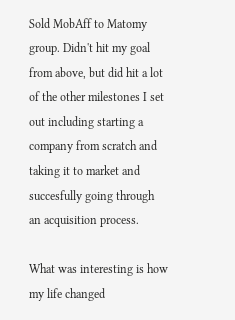Sold MobAff to Matomy group. Didn't hit my goal from above, but did hit a lot of the other milestones I set out including starting a company from scratch and taking it to market and succesfully going through an acquisition process.

What was interesting is how my life changed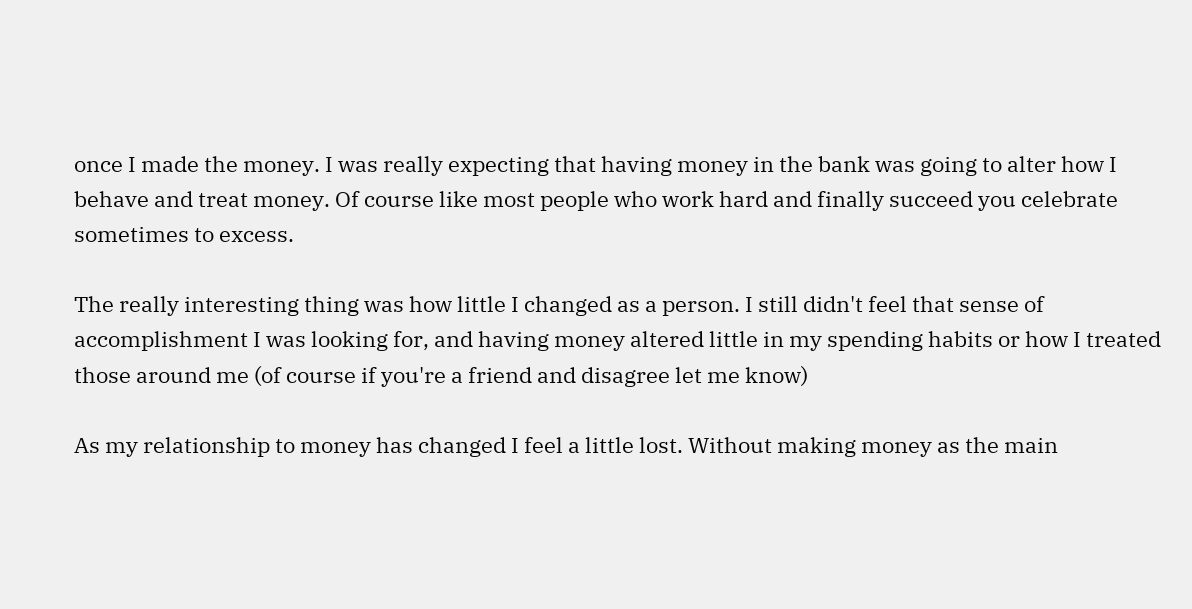once I made the money. I was really expecting that having money in the bank was going to alter how I behave and treat money. Of course like most people who work hard and finally succeed you celebrate sometimes to excess.

The really interesting thing was how little I changed as a person. I still didn't feel that sense of accomplishment I was looking for, and having money altered little in my spending habits or how I treated those around me (of course if you're a friend and disagree let me know)

As my relationship to money has changed I feel a little lost. Without making money as the main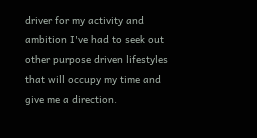driver for my activity and ambition I've had to seek out other purpose driven lifestyles that will occupy my time and give me a direction.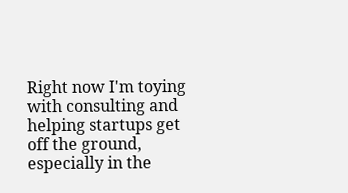Right now I'm toying with consulting and helping startups get off the ground, especially in the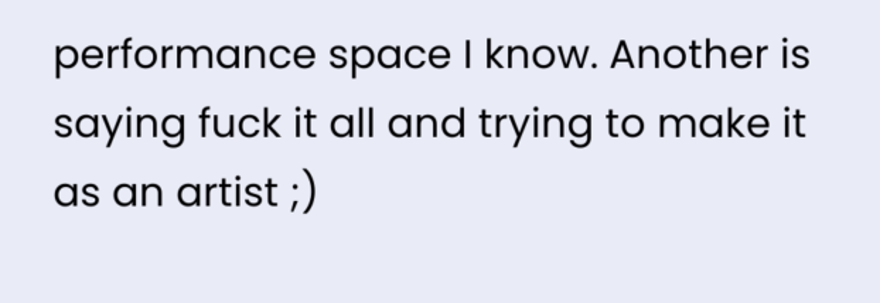performance space I know. Another is saying fuck it all and trying to make it as an artist ;)